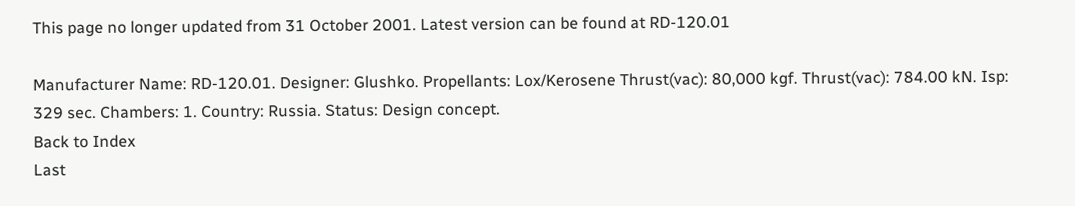This page no longer updated from 31 October 2001. Latest version can be found at RD-120.01

Manufacturer Name: RD-120.01. Designer: Glushko. Propellants: Lox/Kerosene Thrust(vac): 80,000 kgf. Thrust(vac): 784.00 kN. Isp: 329 sec. Chambers: 1. Country: Russia. Status: Design concept.
Back to Index
Last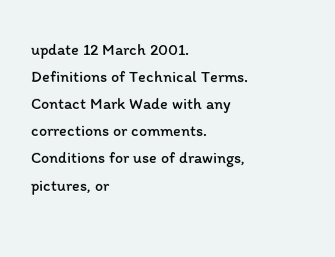update 12 March 2001.
Definitions of Technical Terms.
Contact Mark Wade with any corrections or comments.
Conditions for use of drawings, pictures, or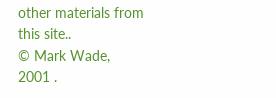other materials from this site..
© Mark Wade, 2001 .